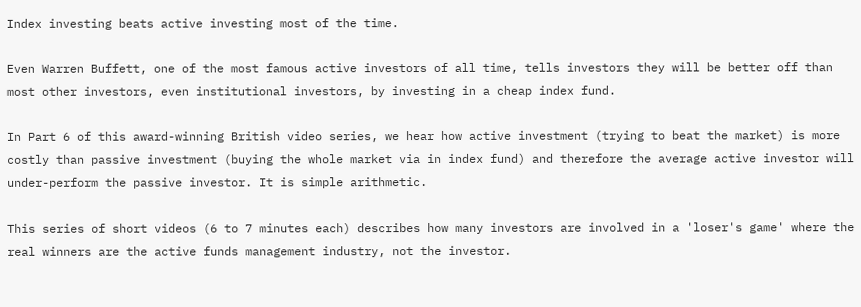Index investing beats active investing most of the time.

Even Warren Buffett, one of the most famous active investors of all time, tells investors they will be better off than most other investors, even institutional investors, by investing in a cheap index fund.

In Part 6 of this award-winning British video series, we hear how active investment (trying to beat the market) is more costly than passive investment (buying the whole market via in index fund) and therefore the average active investor will under-perform the passive investor. It is simple arithmetic.

This series of short videos (6 to 7 minutes each) describes how many investors are involved in a 'loser's game' where the real winners are the active funds management industry, not the investor.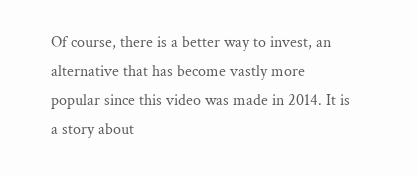Of course, there is a better way to invest, an alternative that has become vastly more popular since this video was made in 2014. It is a story about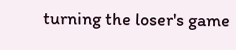turning the loser's game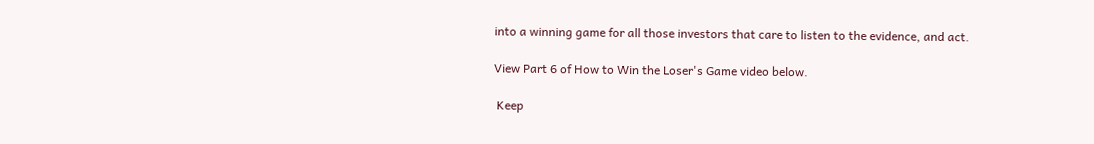into a winning game for all those investors that care to listen to the evidence, and act.

View Part 6 of How to Win the Loser's Game video below.

 Keep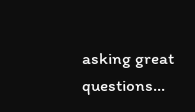asking great questions...